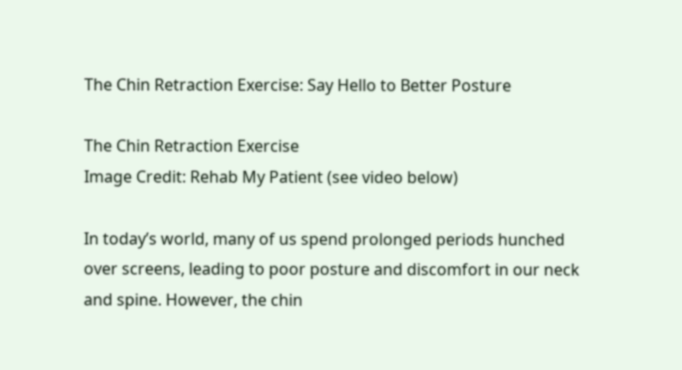The Chin Retraction Exercise: Say Hello to Better Posture

The Chin Retraction Exercise
Image Credit: Rehab My Patient (see video below)

In today’s world, many of us spend prolonged periods hunched over screens, leading to poor posture and discomfort in our neck and spine. However, the chin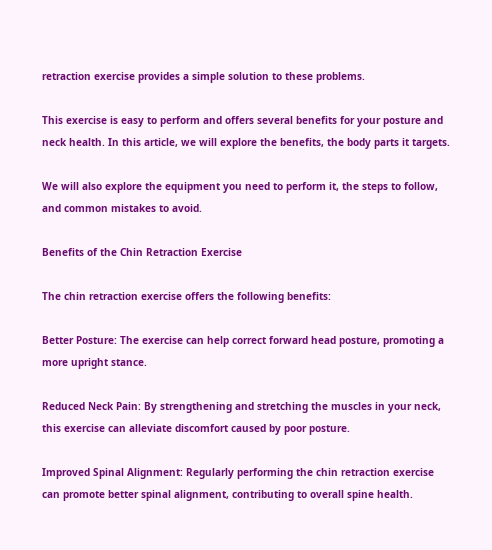retraction exercise provides a simple solution to these problems.

This exercise is easy to perform and offers several benefits for your posture and neck health. In this article, we will explore the benefits, the body parts it targets.

We will also explore the equipment you need to perform it, the steps to follow, and common mistakes to avoid.

Benefits of the Chin Retraction Exercise

The chin retraction exercise offers the following benefits:

Better Posture: The exercise can help correct forward head posture, promoting a more upright stance.

Reduced Neck Pain: By strengthening and stretching the muscles in your neck, this exercise can alleviate discomfort caused by poor posture.

Improved Spinal Alignment: Regularly performing the chin retraction exercise can promote better spinal alignment, contributing to overall spine health.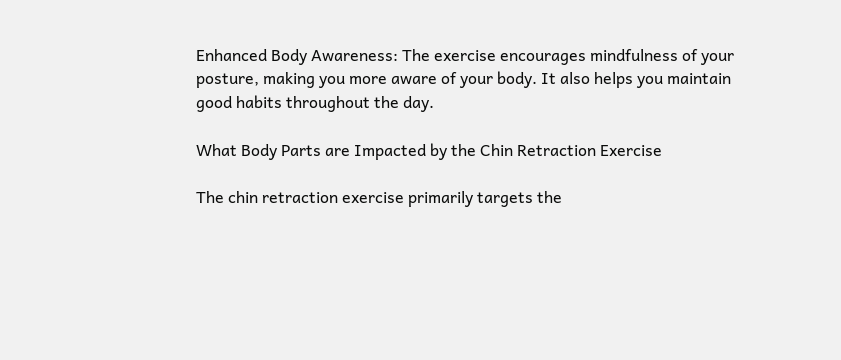Enhanced Body Awareness: The exercise encourages mindfulness of your posture, making you more aware of your body. It also helps you maintain good habits throughout the day.

What Body Parts are Impacted by the Chin Retraction Exercise

The chin retraction exercise primarily targets the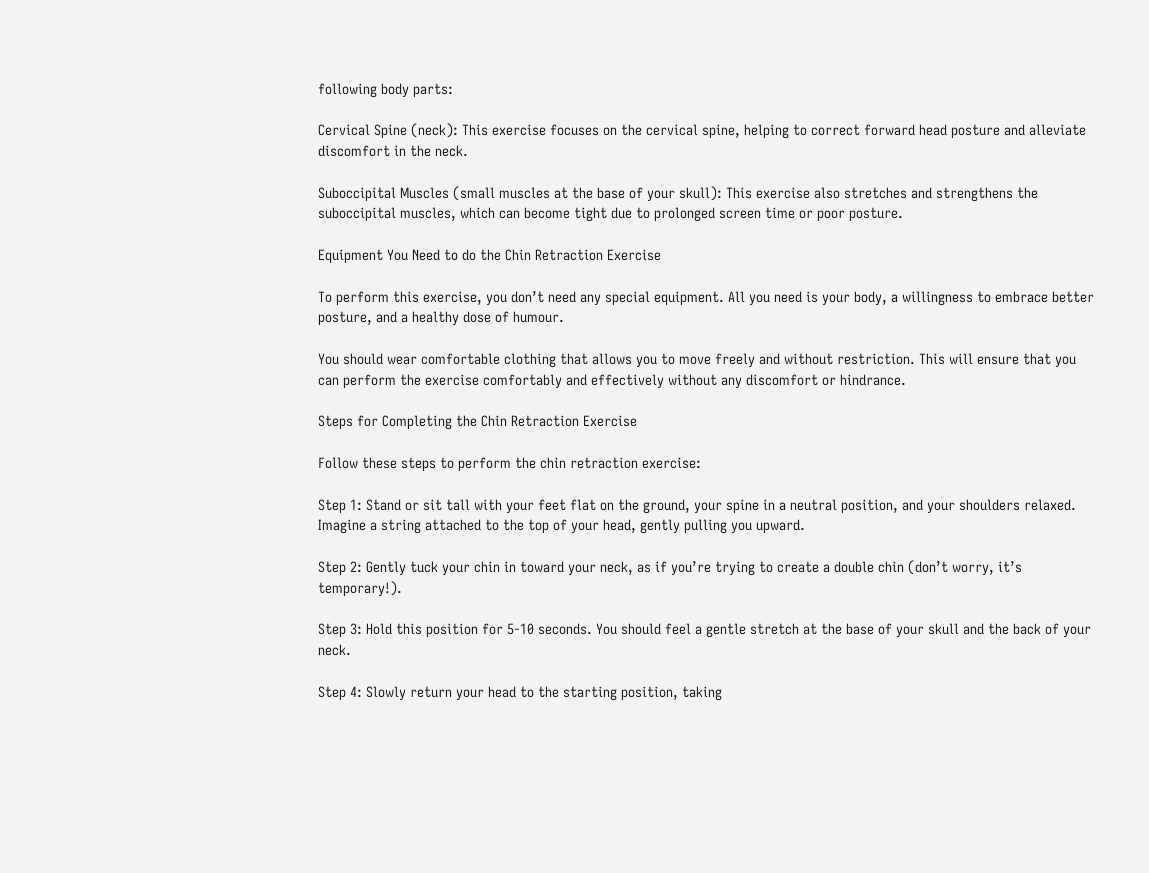following body parts:

Cervical Spine (neck): This exercise focuses on the cervical spine, helping to correct forward head posture and alleviate discomfort in the neck.

Suboccipital Muscles (small muscles at the base of your skull): This exercise also stretches and strengthens the suboccipital muscles, which can become tight due to prolonged screen time or poor posture.

Equipment You Need to do the Chin Retraction Exercise

To perform this exercise, you don’t need any special equipment. All you need is your body, a willingness to embrace better posture, and a healthy dose of humour.

You should wear comfortable clothing that allows you to move freely and without restriction. This will ensure that you can perform the exercise comfortably and effectively without any discomfort or hindrance.

Steps for Completing the Chin Retraction Exercise

Follow these steps to perform the chin retraction exercise:

Step 1: Stand or sit tall with your feet flat on the ground, your spine in a neutral position, and your shoulders relaxed. Imagine a string attached to the top of your head, gently pulling you upward.

Step 2: Gently tuck your chin in toward your neck, as if you’re trying to create a double chin (don’t worry, it’s temporary!).

Step 3: Hold this position for 5-10 seconds. You should feel a gentle stretch at the base of your skull and the back of your neck.

Step 4: Slowly return your head to the starting position, taking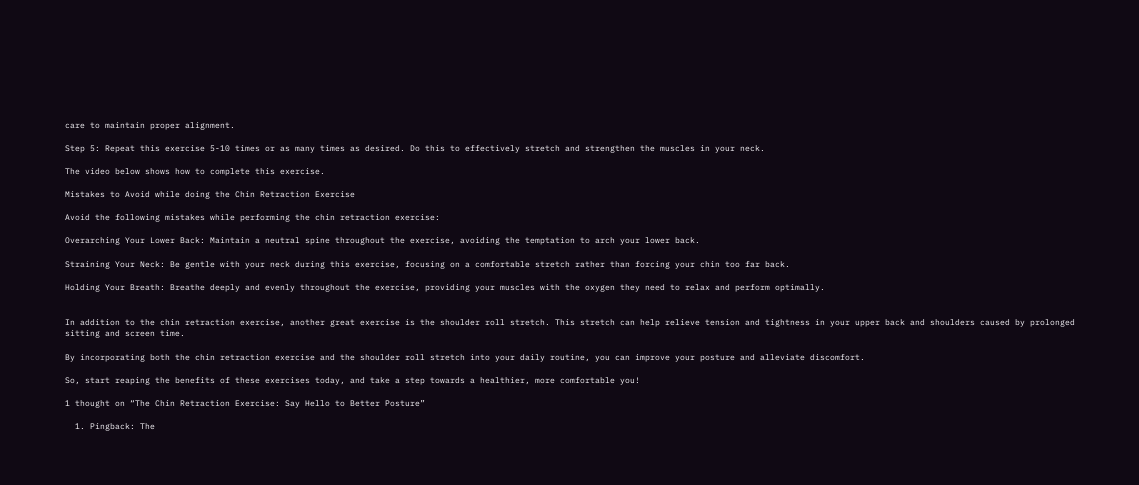care to maintain proper alignment.

Step 5: Repeat this exercise 5-10 times or as many times as desired. Do this to effectively stretch and strengthen the muscles in your neck.

The video below shows how to complete this exercise.

Mistakes to Avoid while doing the Chin Retraction Exercise

Avoid the following mistakes while performing the chin retraction exercise:

Overarching Your Lower Back: Maintain a neutral spine throughout the exercise, avoiding the temptation to arch your lower back.

Straining Your Neck: Be gentle with your neck during this exercise, focusing on a comfortable stretch rather than forcing your chin too far back.

Holding Your Breath: Breathe deeply and evenly throughout the exercise, providing your muscles with the oxygen they need to relax and perform optimally.


In addition to the chin retraction exercise, another great exercise is the shoulder roll stretch. This stretch can help relieve tension and tightness in your upper back and shoulders caused by prolonged sitting and screen time.

By incorporating both the chin retraction exercise and the shoulder roll stretch into your daily routine, you can improve your posture and alleviate discomfort.

So, start reaping the benefits of these exercises today, and take a step towards a healthier, more comfortable you!

1 thought on “The Chin Retraction Exercise: Say Hello to Better Posture”

  1. Pingback: The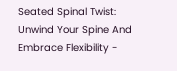Seated Spinal Twist: Unwind Your Spine And Embrace Flexibility -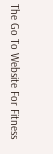The Go To Website For Fitness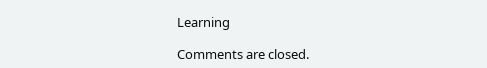Learning

Comments are closed.